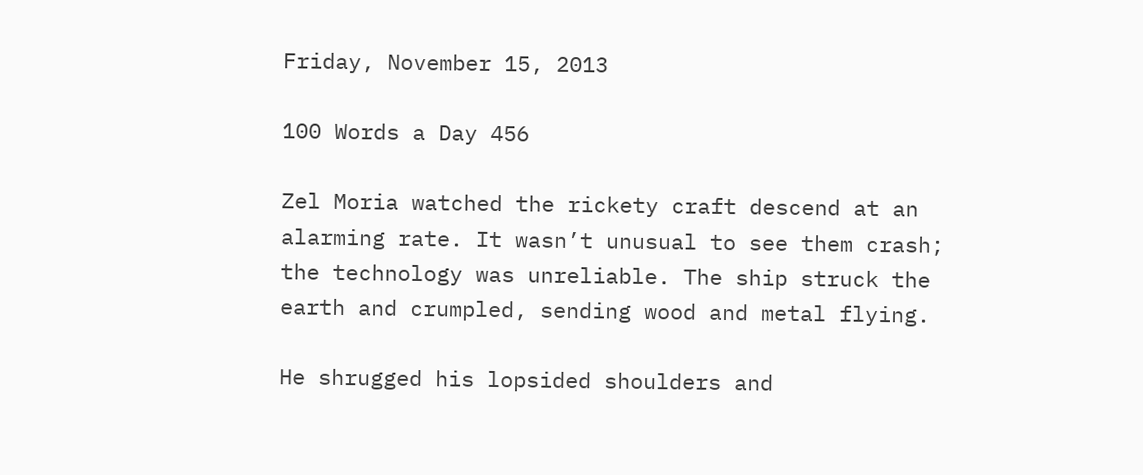Friday, November 15, 2013

100 Words a Day 456

Zel Moria watched the rickety craft descend at an alarming rate. It wasn’t unusual to see them crash; the technology was unreliable. The ship struck the earth and crumpled, sending wood and metal flying.

He shrugged his lopsided shoulders and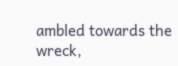ambled towards the wreck,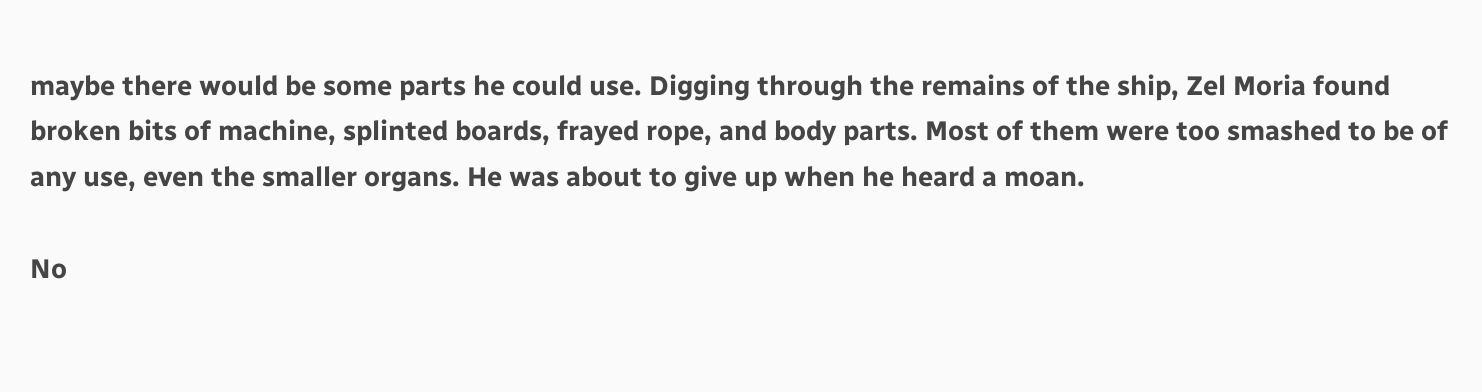maybe there would be some parts he could use. Digging through the remains of the ship, Zel Moria found broken bits of machine, splinted boards, frayed rope, and body parts. Most of them were too smashed to be of any use, even the smaller organs. He was about to give up when he heard a moan.

No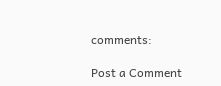comments:

Post a Comment